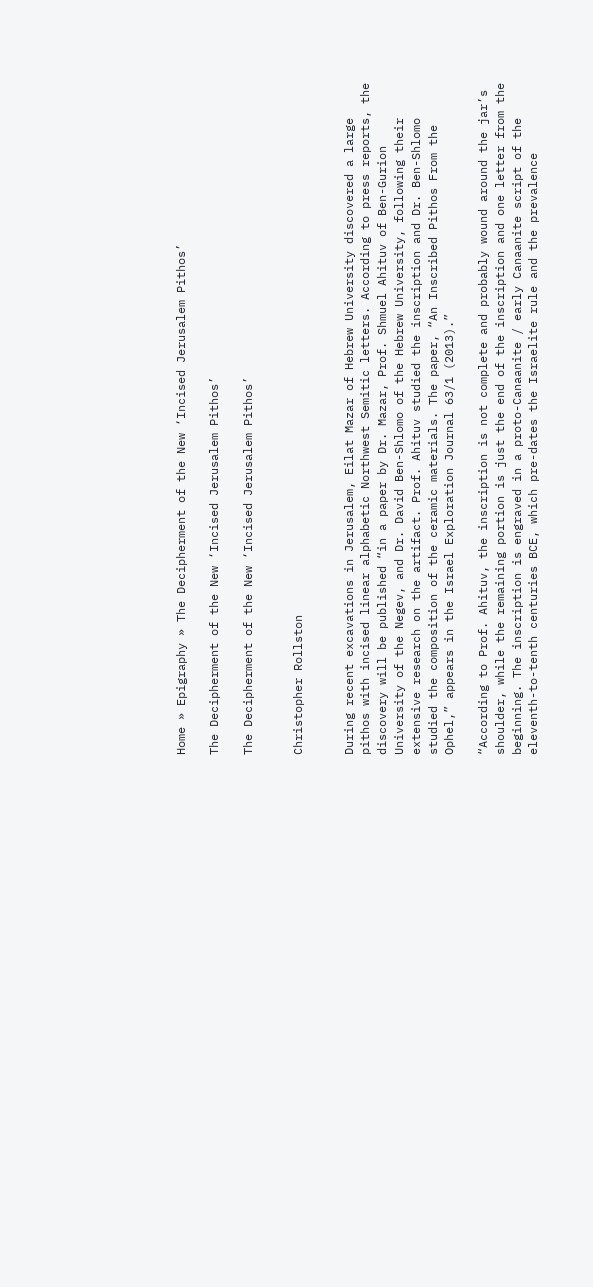Home » Epigraphy » The Decipherment of the New ‘Incised Jerusalem Pithos’

The Decipherment of the New ‘Incised Jerusalem Pithos’

The Decipherment of the New ‘Incised Jerusalem Pithos’


Christopher Rollston


During recent excavations in Jerusalem, Eilat Mazar of Hebrew University discovered a large pithos with incised linear alphabetic Northwest Semitic letters. According to press reports, the discovery will be published “in a paper by Dr. Mazar, Prof. Shmuel Ahituv of Ben-Gurion University of the Negev, and Dr. David Ben-Shlomo of the Hebrew University, following their extensive research on the artifact. Prof. Ahituv studied the inscription and Dr. Ben-Shlomo studied the composition of the ceramic materials. The paper, “An Inscribed Pithos From the Ophel,” appears in the Israel Exploration Journal 63/1 (2013).”

“According to Prof. Ahituv, the inscription is not complete and probably wound around the jar’s shoulder, while the remaining portion is just the end of the inscription and one letter from the beginning. The inscription is engraved in a proto-Canaanite / early Canaanite script of the eleventh-to-tenth centuries BCE, which pre-dates the Israelite rule and the prevalence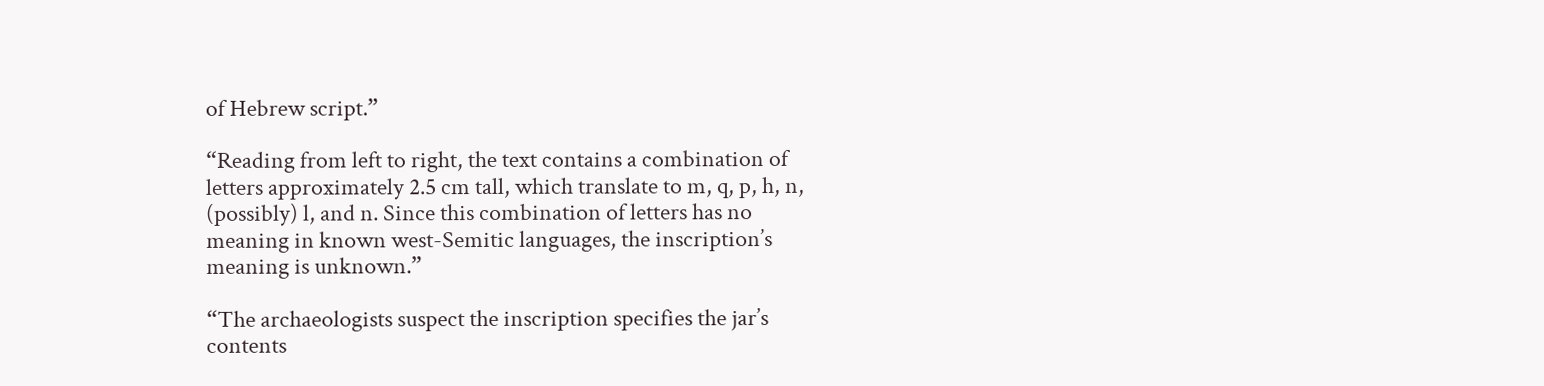of Hebrew script.”

“Reading from left to right, the text contains a combination of letters approximately 2.5 cm tall, which translate to m, q, p, h, n, (possibly) l, and n. Since this combination of letters has no meaning in known west-Semitic languages, the inscription’s meaning is unknown.”

“The archaeologists suspect the inscription specifies the jar’s contents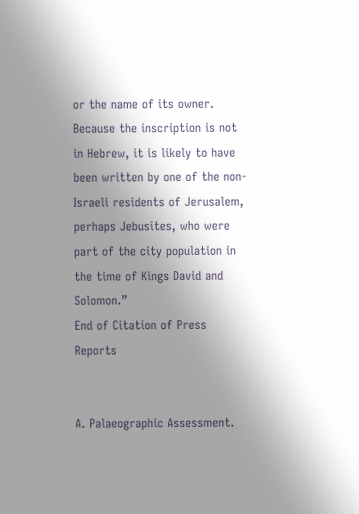or the name of its owner. Because the inscription is not in Hebrew, it is likely to have been written by one of the non-Israeli residents of Jerusalem, perhaps Jebusites, who were part of the city population in the time of Kings David and Solomon.”
End of Citation of Press Reports


A. Palaeographic Assessment.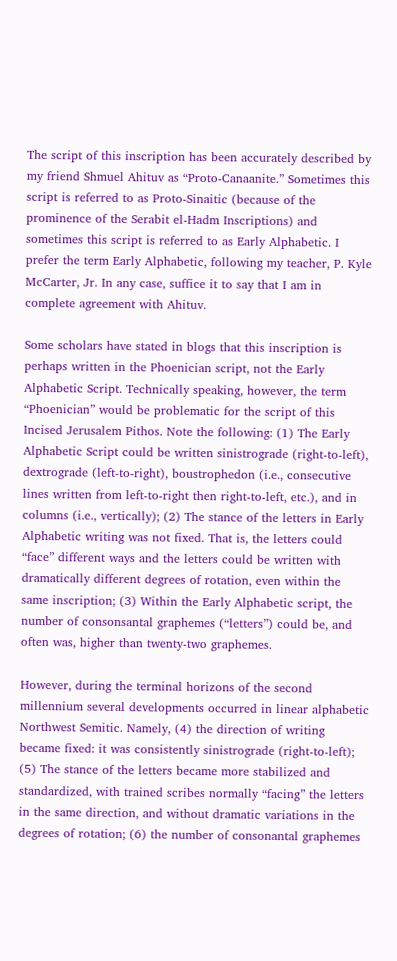The script of this inscription has been accurately described by my friend Shmuel Ahituv as “Proto-Canaanite.” Sometimes this script is referred to as Proto-Sinaitic (because of the prominence of the Serabit el-Hadm Inscriptions) and sometimes this script is referred to as Early Alphabetic. I prefer the term Early Alphabetic, following my teacher, P. Kyle McCarter, Jr. In any case, suffice it to say that I am in complete agreement with Ahituv.

Some scholars have stated in blogs that this inscription is perhaps written in the Phoenician script, not the Early Alphabetic Script. Technically speaking, however, the term “Phoenician” would be problematic for the script of this Incised Jerusalem Pithos. Note the following: (1) The Early Alphabetic Script could be written sinistrograde (right-to-left), dextrograde (left-to-right), boustrophedon (i.e., consecutive lines written from left-to-right then right-to-left, etc.), and in columns (i.e., vertically); (2) The stance of the letters in Early Alphabetic writing was not fixed. That is, the letters could “face” different ways and the letters could be written with dramatically different degrees of rotation, even within the same inscription; (3) Within the Early Alphabetic script, the number of consonsantal graphemes (“letters”) could be, and often was, higher than twenty-two graphemes.

However, during the terminal horizons of the second millennium several developments occurred in linear alphabetic Northwest Semitic. Namely, (4) the direction of writing became fixed: it was consistently sinistrograde (right-to-left); (5) The stance of the letters became more stabilized and standardized, with trained scribes normally “facing” the letters in the same direction, and without dramatic variations in the degrees of rotation; (6) the number of consonantal graphemes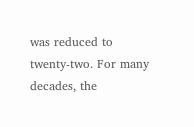was reduced to twenty-two. For many decades, the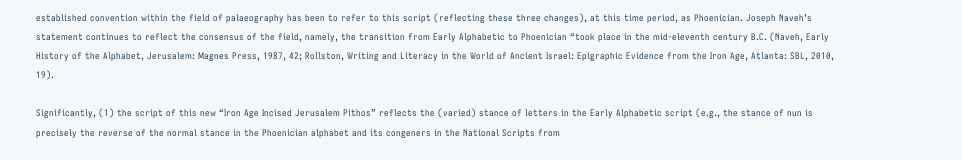established convention within the field of palaeography has been to refer to this script (reflecting these three changes), at this time period, as Phoenician. Joseph Naveh’s statement continues to reflect the consensus of the field, namely, the transition from Early Alphabetic to Phoenician “took place in the mid-eleventh century B.C. (Naveh, Early History of the Alphabet, Jerusalem: Magnes Press, 1987, 42; Rollston, Writing and Literacy in the World of Ancient Israel: Epigraphic Evidence from the Iron Age, Atlanta: SBL, 2010, 19).

Significantly, (1) the script of this new “Iron Age Incised Jerusalem Pithos” reflects the (varied) stance of letters in the Early Alphabetic script (e.g., the stance of nun is precisely the reverse of the normal stance in the Phoenician alphabet and its congeners in the National Scripts from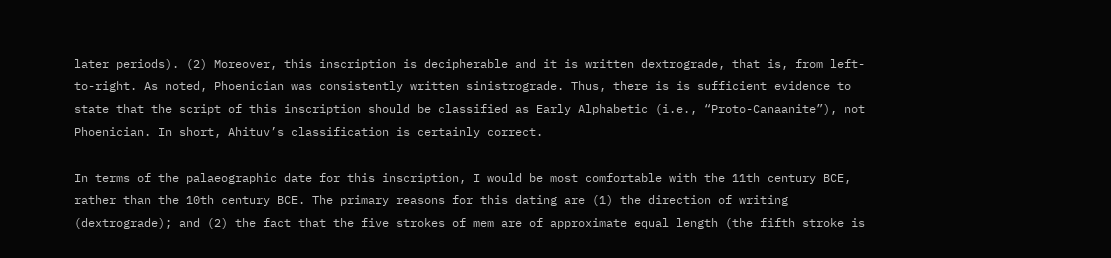later periods). (2) Moreover, this inscription is decipherable and it is written dextrograde, that is, from left-to-right. As noted, Phoenician was consistently written sinistrograde. Thus, there is is sufficient evidence to state that the script of this inscription should be classified as Early Alphabetic (i.e., “Proto-Canaanite”), not Phoenician. In short, Ahituv’s classification is certainly correct.

In terms of the palaeographic date for this inscription, I would be most comfortable with the 11th century BCE, rather than the 10th century BCE. The primary reasons for this dating are (1) the direction of writing (dextrograde); and (2) the fact that the five strokes of mem are of approximate equal length (the fifth stroke is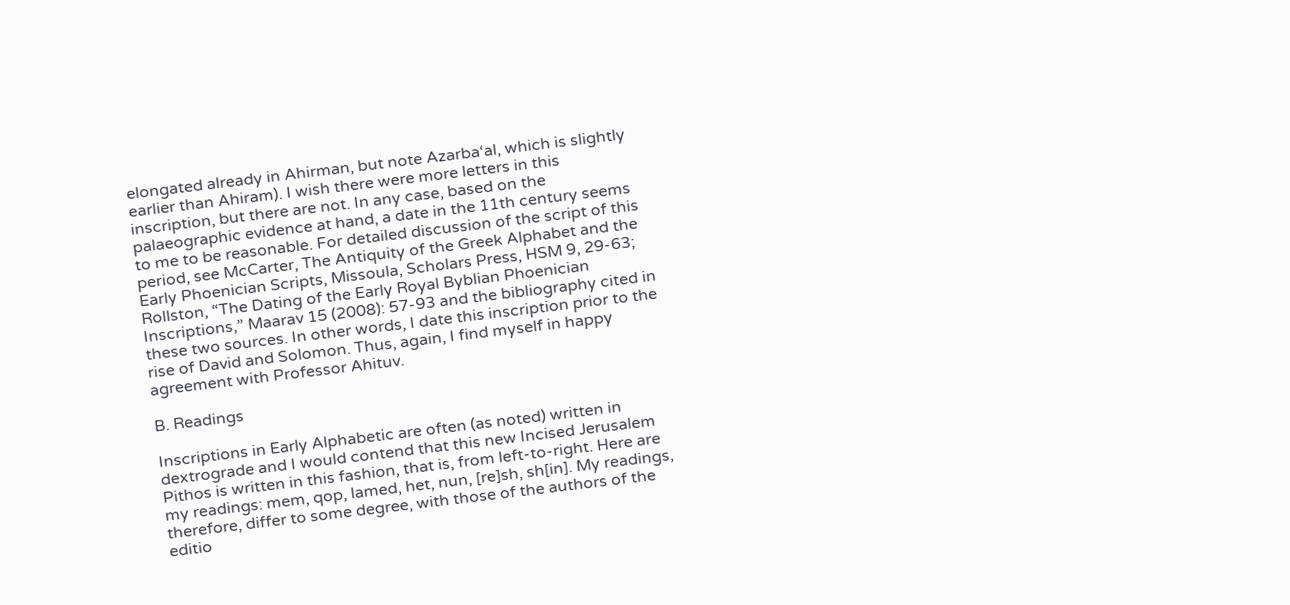elongated already in Ahirman, but note Azarba‘al, which is slightly earlier than Ahiram). I wish there were more letters in this inscription, but there are not. In any case, based on the palaeographic evidence at hand, a date in the 11th century seems to me to be reasonable. For detailed discussion of the script of this period, see McCarter, The Antiquity of the Greek Alphabet and the Early Phoenician Scripts, Missoula, Scholars Press, HSM 9, 29-63; Rollston, “The Dating of the Early Royal Byblian Phoenician Inscriptions,” Maarav 15 (2008): 57-93 and the bibliography cited in these two sources. In other words, I date this inscription prior to the rise of David and Solomon. Thus, again, I find myself in happy agreement with Professor Ahituv.

B. Readings

Inscriptions in Early Alphabetic are often (as noted) written in dextrograde and I would contend that this new Incised Jerusalem Pithos is written in this fashion, that is, from left-to-right. Here are my readings: mem, qop, lamed, het, nun, [re]sh, sh[in]. My readings, therefore, differ to some degree, with those of the authors of the editio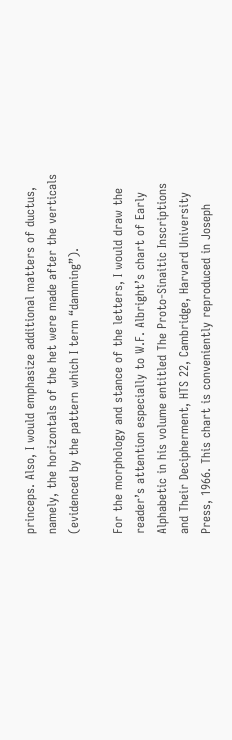princeps. Also, I would emphasize additional matters of ductus, namely, the horizontals of the het were made after the verticals (evidenced by the pattern which I term “damming”).

For the morphology and stance of the letters, I would draw the reader’s attention especially to W.F. Albright’s chart of Early Alphabetic in his volume entitled The Proto-Sinaitic Inscriptions and Their Decipherment, HTS 22, Cambridge, Harvard University Press, 1966. This chart is conveniently reproduced in Joseph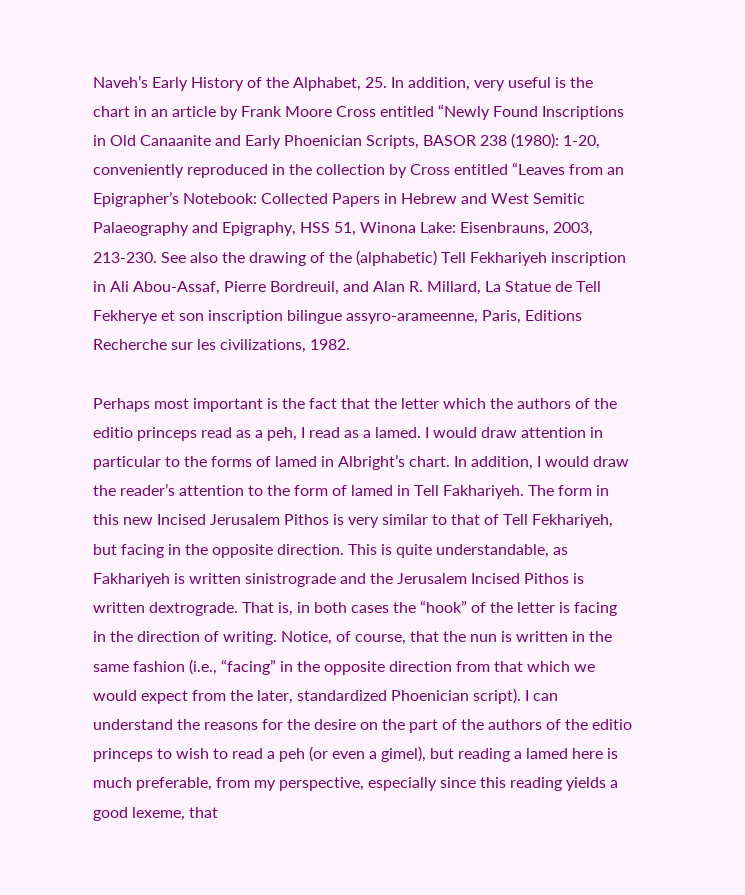Naveh’s Early History of the Alphabet, 25. In addition, very useful is the chart in an article by Frank Moore Cross entitled “Newly Found Inscriptions in Old Canaanite and Early Phoenician Scripts, BASOR 238 (1980): 1-20, conveniently reproduced in the collection by Cross entitled “Leaves from an Epigrapher’s Notebook: Collected Papers in Hebrew and West Semitic Palaeography and Epigraphy, HSS 51, Winona Lake: Eisenbrauns, 2003, 213-230. See also the drawing of the (alphabetic) Tell Fekhariyeh inscription in Ali Abou-Assaf, Pierre Bordreuil, and Alan R. Millard, La Statue de Tell Fekherye et son inscription bilingue assyro-arameenne, Paris, Editions Recherche sur les civilizations, 1982.

Perhaps most important is the fact that the letter which the authors of the editio princeps read as a peh, I read as a lamed. I would draw attention in particular to the forms of lamed in Albright’s chart. In addition, I would draw the reader’s attention to the form of lamed in Tell Fakhariyeh. The form in this new Incised Jerusalem Pithos is very similar to that of Tell Fekhariyeh, but facing in the opposite direction. This is quite understandable, as Fakhariyeh is written sinistrograde and the Jerusalem Incised Pithos is written dextrograde. That is, in both cases the “hook” of the letter is facing in the direction of writing. Notice, of course, that the nun is written in the same fashion (i.e., “facing” in the opposite direction from that which we would expect from the later, standardized Phoenician script). I can understand the reasons for the desire on the part of the authors of the editio princeps to wish to read a peh (or even a gimel), but reading a lamed here is much preferable, from my perspective, especially since this reading yields a good lexeme, that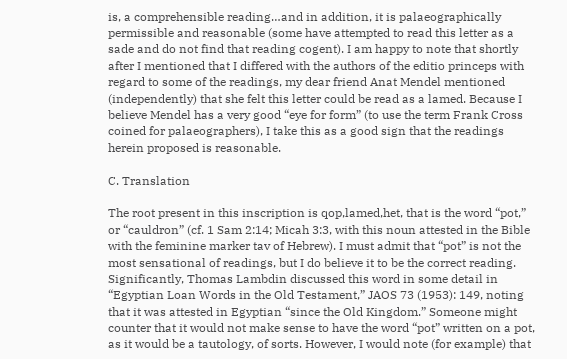is, a comprehensible reading…and in addition, it is palaeographically permissible and reasonable (some have attempted to read this letter as a sade and do not find that reading cogent). I am happy to note that shortly after I mentioned that I differed with the authors of the editio princeps with regard to some of the readings, my dear friend Anat Mendel mentioned (independently) that she felt this letter could be read as a lamed. Because I believe Mendel has a very good “eye for form” (to use the term Frank Cross coined for palaeographers), I take this as a good sign that the readings herein proposed is reasonable.

C. Translation

The root present in this inscription is qop,lamed,het, that is the word “pot,” or “cauldron” (cf. 1 Sam 2:14; Micah 3:3, with this noun attested in the Bible with the feminine marker tav of Hebrew). I must admit that “pot” is not the most sensational of readings, but I do believe it to be the correct reading. Significantly, Thomas Lambdin discussed this word in some detail in “Egyptian Loan Words in the Old Testament,” JAOS 73 (1953): 149, noting that it was attested in Egyptian “since the Old Kingdom.” Someone might counter that it would not make sense to have the word “pot” written on a pot, as it would be a tautology, of sorts. However, I would note (for example) that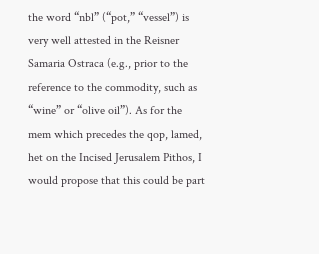the word “nbl” (“pot,” “vessel”) is very well attested in the Reisner Samaria Ostraca (e.g., prior to the reference to the commodity, such as “wine” or “olive oil”). As for the mem which precedes the qop, lamed, het on the Incised Jerusalem Pithos, I would propose that this could be part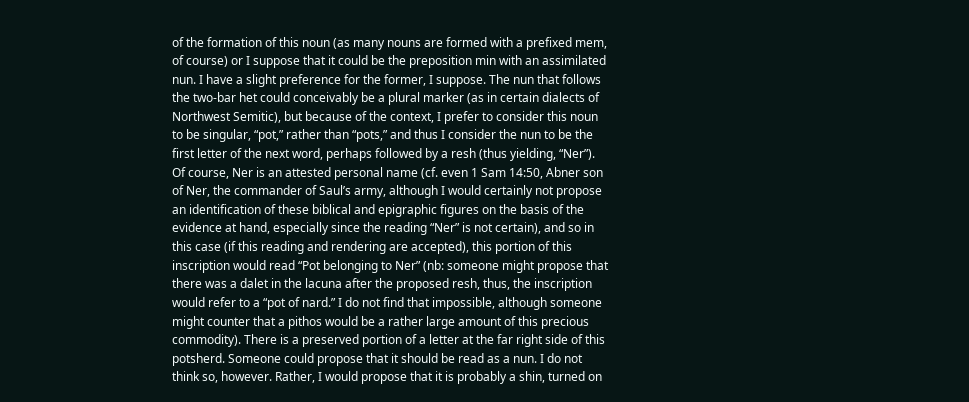of the formation of this noun (as many nouns are formed with a prefixed mem, of course) or I suppose that it could be the preposition min with an assimilated nun. I have a slight preference for the former, I suppose. The nun that follows the two-bar het could conceivably be a plural marker (as in certain dialects of Northwest Semitic), but because of the context, I prefer to consider this noun to be singular, “pot,” rather than “pots,” and thus I consider the nun to be the first letter of the next word, perhaps followed by a resh (thus yielding, “Ner”). Of course, Ner is an attested personal name (cf. even 1 Sam 14:50, Abner son of Ner, the commander of Saul’s army, although I would certainly not propose an identification of these biblical and epigraphic figures on the basis of the evidence at hand, especially since the reading “Ner” is not certain), and so in this case (if this reading and rendering are accepted), this portion of this inscription would read “Pot belonging to Ner” (nb: someone might propose that there was a dalet in the lacuna after the proposed resh, thus, the inscription would refer to a “pot of nard.” I do not find that impossible, although someone might counter that a pithos would be a rather large amount of this precious commodity). There is a preserved portion of a letter at the far right side of this potsherd. Someone could propose that it should be read as a nun. I do not think so, however. Rather, I would propose that it is probably a shin, turned on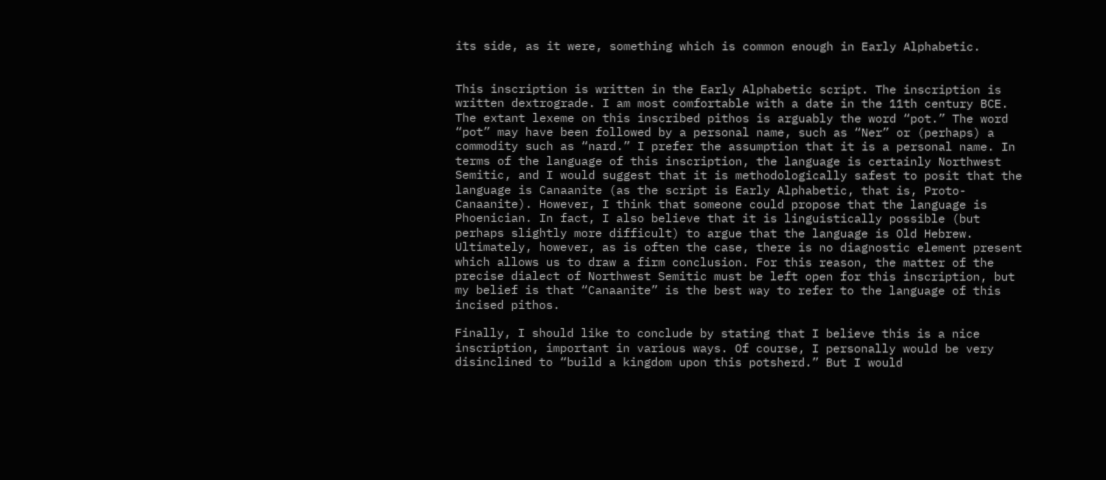its side, as it were, something which is common enough in Early Alphabetic.


This inscription is written in the Early Alphabetic script. The inscription is written dextrograde. I am most comfortable with a date in the 11th century BCE. The extant lexeme on this inscribed pithos is arguably the word “pot.” The word “pot” may have been followed by a personal name, such as “Ner” or (perhaps) a commodity such as “nard.” I prefer the assumption that it is a personal name. In terms of the language of this inscription, the language is certainly Northwest Semitic, and I would suggest that it is methodologically safest to posit that the language is Canaanite (as the script is Early Alphabetic, that is, Proto-Canaanite). However, I think that someone could propose that the language is Phoenician. In fact, I also believe that it is linguistically possible (but perhaps slightly more difficult) to argue that the language is Old Hebrew. Ultimately, however, as is often the case, there is no diagnostic element present which allows us to draw a firm conclusion. For this reason, the matter of the precise dialect of Northwest Semitic must be left open for this inscription, but my belief is that “Canaanite” is the best way to refer to the language of this incised pithos.

Finally, I should like to conclude by stating that I believe this is a nice inscription, important in various ways. Of course, I personally would be very disinclined to “build a kingdom upon this potsherd.” But I would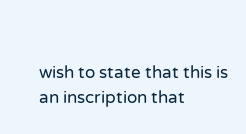wish to state that this is an inscription that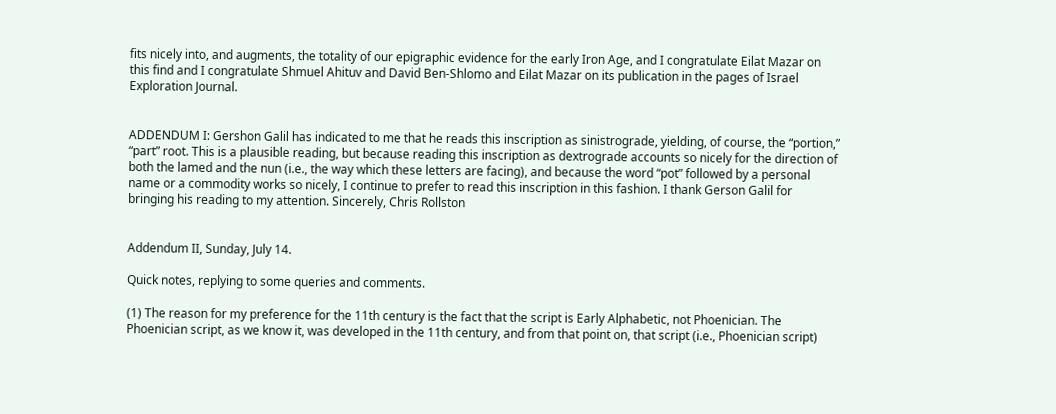fits nicely into, and augments, the totality of our epigraphic evidence for the early Iron Age, and I congratulate Eilat Mazar on this find and I congratulate Shmuel Ahituv and David Ben-Shlomo and Eilat Mazar on its publication in the pages of Israel Exploration Journal.


ADDENDUM I: Gershon Galil has indicated to me that he reads this inscription as sinistrograde, yielding, of course, the “portion,” “part” root. This is a plausible reading, but because reading this inscription as dextrograde accounts so nicely for the direction of both the lamed and the nun (i.e., the way which these letters are facing), and because the word “pot” followed by a personal name or a commodity works so nicely, I continue to prefer to read this inscription in this fashion. I thank Gerson Galil for bringing his reading to my attention. Sincerely, Chris Rollston


Addendum II, Sunday, July 14.

Quick notes, replying to some queries and comments.

(1) The reason for my preference for the 11th century is the fact that the script is Early Alphabetic, not Phoenician. The Phoenician script, as we know it, was developed in the 11th century, and from that point on, that script (i.e., Phoenician script)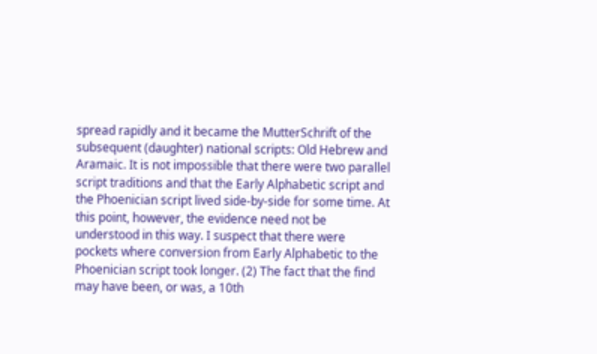spread rapidly and it became the MutterSchrift of the subsequent (daughter) national scripts: Old Hebrew and Aramaic. It is not impossible that there were two parallel script traditions and that the Early Alphabetic script and the Phoenician script lived side-by-side for some time. At this point, however, the evidence need not be understood in this way. I suspect that there were pockets where conversion from Early Alphabetic to the Phoenician script took longer. (2) The fact that the find may have been, or was, a 10th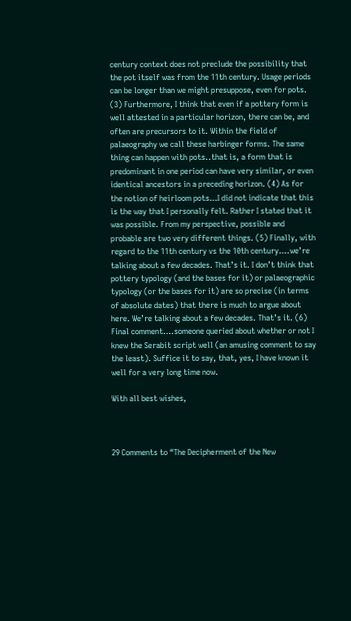century context does not preclude the possibility that the pot itself was from the 11th century. Usage periods can be longer than we might presuppose, even for pots. (3) Furthermore, I think that even if a pottery form is well attested in a particular horizon, there can be, and often are precursors to it. Within the field of palaeography we call these harbinger forms. The same thing can happen with pots..that is, a form that is predominant in one period can have very similar, or even identical ancestors in a preceding horizon. (4) As for the notion of heirloom pots…I did not indicate that this is the way that I personally felt. Rather I stated that it was possible. From my perspective, possible and probable are two very different things. (5) Finally, with regard to the 11th century vs the 10th century….we’re talking about a few decades. That’s it. I don’t think that pottery typology (and the bases for it) or palaeographic typology (or the bases for it) are so precise (in terms of absolute dates) that there is much to argue about here. We’re talking about a few decades. That’s it. (6) Final comment….someone queried about whether or not I knew the Serabit script well (an amusing comment to say the least). Suffice it to say, that, yes, I have known it well for a very long time now.

With all best wishes,



29 Comments to “The Decipherment of the New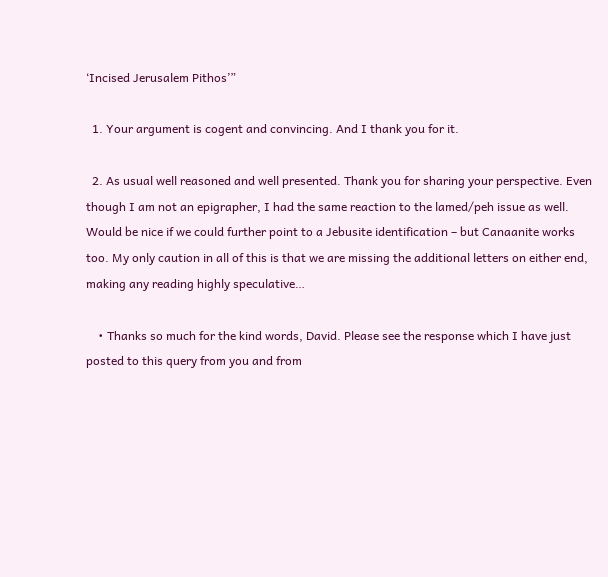‘Incised Jerusalem Pithos’”

  1. Your argument is cogent and convincing. And I thank you for it.

  2. As usual well reasoned and well presented. Thank you for sharing your perspective. Even though I am not an epigrapher, I had the same reaction to the lamed/peh issue as well. Would be nice if we could further point to a Jebusite identification – but Canaanite works too. My only caution in all of this is that we are missing the additional letters on either end, making any reading highly speculative…

    • Thanks so much for the kind words, David. Please see the response which I have just posted to this query from you and from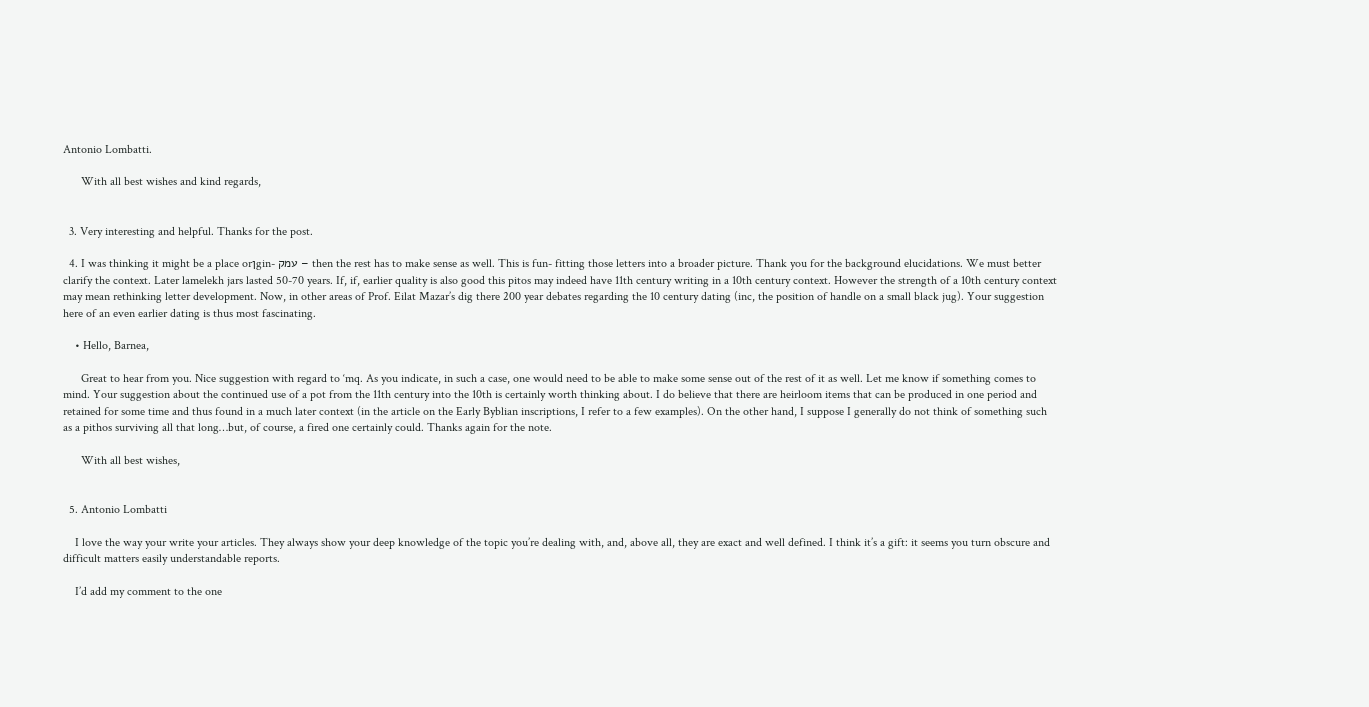Antonio Lombatti.

      With all best wishes and kind regards,


  3. Very interesting and helpful. Thanks for the post.

  4. I was thinking it might be a place orןgin- עמק – then the rest has to make sense as well. This is fun- fitting those letters into a broader picture. Thank you for the background elucidations. We must better clarify the context. Later lamelekh jars lasted 50-70 years. If, if, earlier quality is also good this pitos may indeed have 11th century writing in a 10th century context. However the strength of a 10th century context may mean rethinking letter development. Now, in other areas of Prof. Eilat Mazar’s dig there 200 year debates regarding the 10 century dating (inc, the position of handle on a small black jug). Your suggestion here of an even earlier dating is thus most fascinating.

    • Hello, Barnea,

      Great to hear from you. Nice suggestion with regard to ‘mq. As you indicate, in such a case, one would need to be able to make some sense out of the rest of it as well. Let me know if something comes to mind. Your suggestion about the continued use of a pot from the 11th century into the 10th is certainly worth thinking about. I do believe that there are heirloom items that can be produced in one period and retained for some time and thus found in a much later context (in the article on the Early Byblian inscriptions, I refer to a few examples). On the other hand, I suppose I generally do not think of something such as a pithos surviving all that long…but, of course, a fired one certainly could. Thanks again for the note.

      With all best wishes,


  5. Antonio Lombatti

    I love the way your write your articles. They always show your deep knowledge of the topic you’re dealing with, and, above all, they are exact and well defined. I think it’s a gift: it seems you turn obscure and difficult matters easily understandable reports.

    I’d add my comment to the one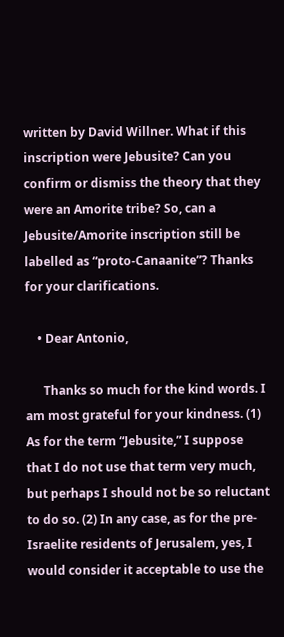written by David Willner. What if this inscription were Jebusite? Can you confirm or dismiss the theory that they were an Amorite tribe? So, can a Jebusite/Amorite inscription still be labelled as “proto-Canaanite”? Thanks for your clarifications.

    • Dear Antonio,

      Thanks so much for the kind words. I am most grateful for your kindness. (1) As for the term “Jebusite,” I suppose that I do not use that term very much, but perhaps I should not be so reluctant to do so. (2) In any case, as for the pre-Israelite residents of Jerusalem, yes, I would consider it acceptable to use the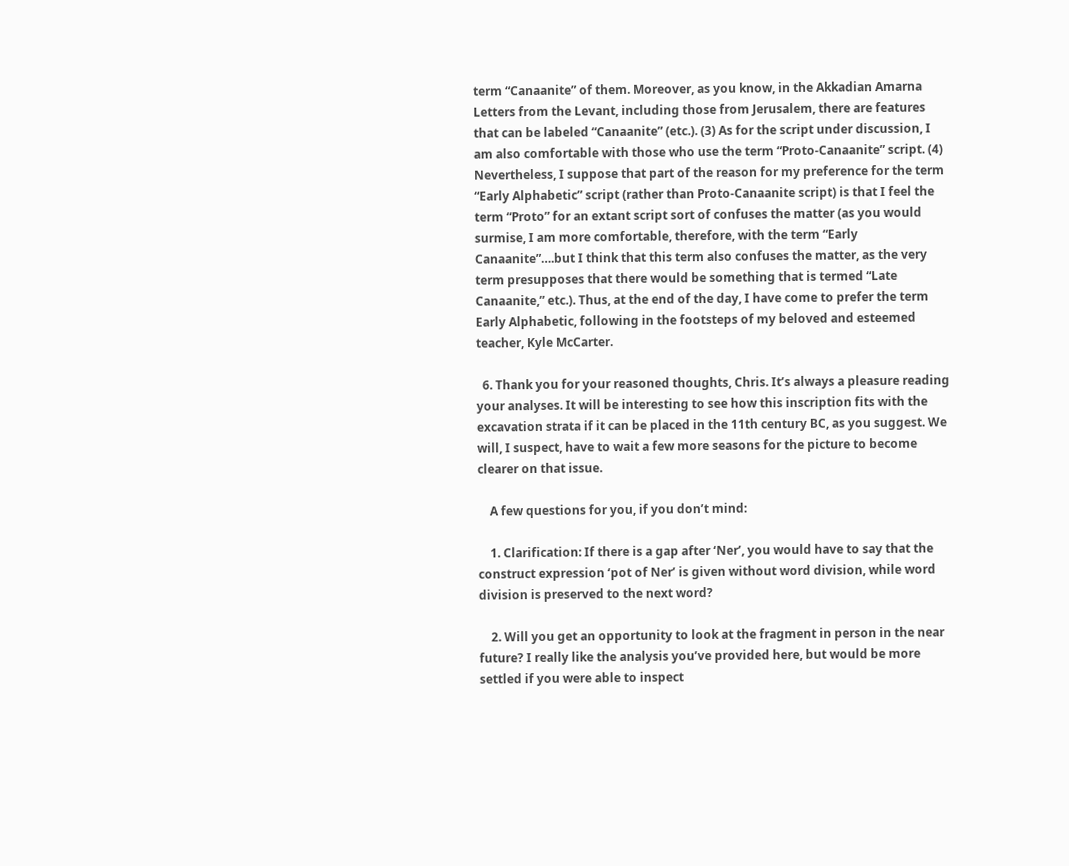term “Canaanite” of them. Moreover, as you know, in the Akkadian Amarna Letters from the Levant, including those from Jerusalem, there are features that can be labeled “Canaanite” (etc.). (3) As for the script under discussion, I am also comfortable with those who use the term “Proto-Canaanite” script. (4) Nevertheless, I suppose that part of the reason for my preference for the term “Early Alphabetic” script (rather than Proto-Canaanite script) is that I feel the term “Proto” for an extant script sort of confuses the matter (as you would surmise, I am more comfortable, therefore, with the term “Early Canaanite”….but I think that this term also confuses the matter, as the very term presupposes that there would be something that is termed “Late Canaanite,” etc.). Thus, at the end of the day, I have come to prefer the term Early Alphabetic, following in the footsteps of my beloved and esteemed teacher, Kyle McCarter.

  6. Thank you for your reasoned thoughts, Chris. It’s always a pleasure reading your analyses. It will be interesting to see how this inscription fits with the excavation strata if it can be placed in the 11th century BC, as you suggest. We will, I suspect, have to wait a few more seasons for the picture to become clearer on that issue.

    A few questions for you, if you don’t mind:

    1. Clarification: If there is a gap after ‘Ner’, you would have to say that the construct expression ‘pot of Ner’ is given without word division, while word division is preserved to the next word?

    2. Will you get an opportunity to look at the fragment in person in the near future? I really like the analysis you’ve provided here, but would be more settled if you were able to inspect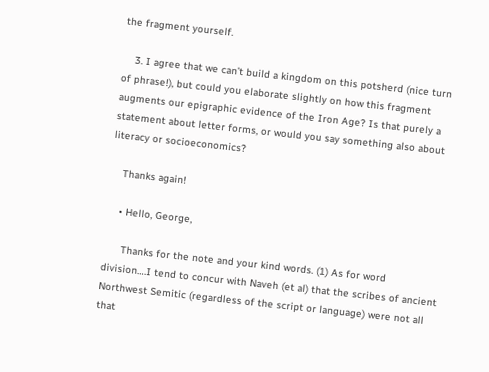the fragment yourself.

    3. I agree that we can’t build a kingdom on this potsherd (nice turn of phrase!), but could you elaborate slightly on how this fragment augments our epigraphic evidence of the Iron Age? Is that purely a statement about letter forms, or would you say something also about literacy or socioeconomics?

    Thanks again!

    • Hello, George,

      Thanks for the note and your kind words. (1) As for word division….I tend to concur with Naveh (et al) that the scribes of ancient Northwest Semitic (regardless of the script or language) were not all that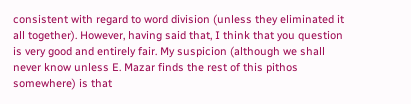consistent with regard to word division (unless they eliminated it all together). However, having said that, I think that you question is very good and entirely fair. My suspicion (although we shall never know unless E. Mazar finds the rest of this pithos somewhere) is that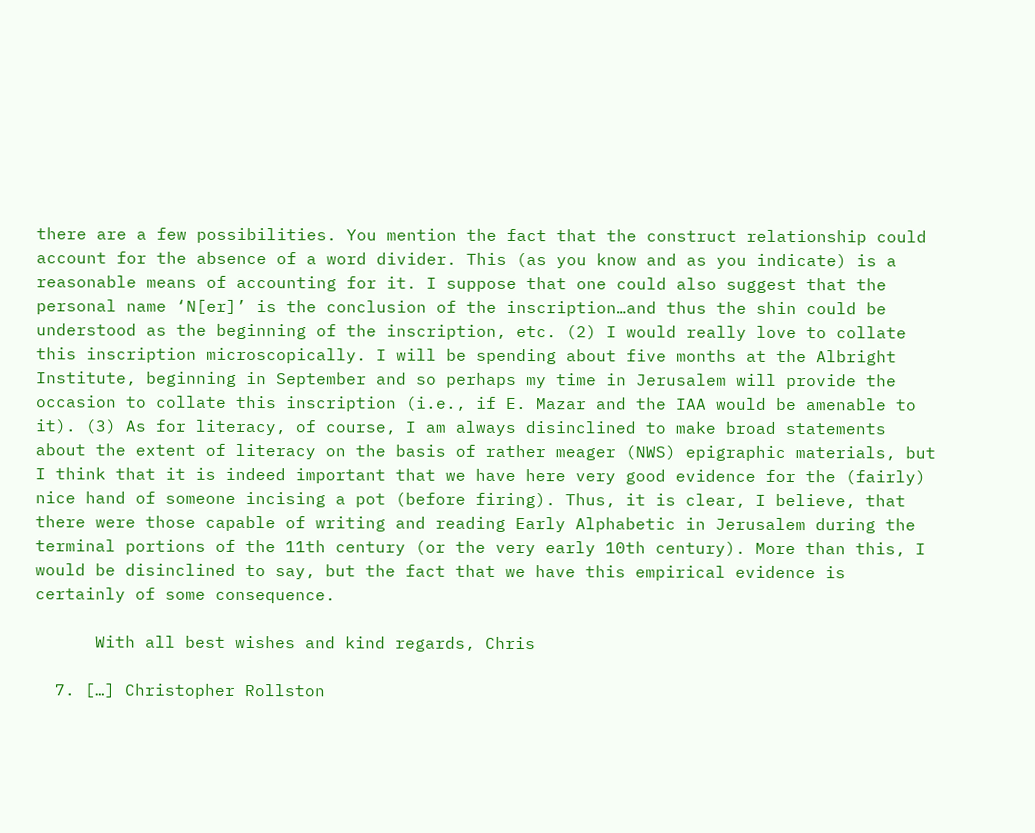there are a few possibilities. You mention the fact that the construct relationship could account for the absence of a word divider. This (as you know and as you indicate) is a reasonable means of accounting for it. I suppose that one could also suggest that the personal name ‘N[er]’ is the conclusion of the inscription…and thus the shin could be understood as the beginning of the inscription, etc. (2) I would really love to collate this inscription microscopically. I will be spending about five months at the Albright Institute, beginning in September and so perhaps my time in Jerusalem will provide the occasion to collate this inscription (i.e., if E. Mazar and the IAA would be amenable to it). (3) As for literacy, of course, I am always disinclined to make broad statements about the extent of literacy on the basis of rather meager (NWS) epigraphic materials, but I think that it is indeed important that we have here very good evidence for the (fairly) nice hand of someone incising a pot (before firing). Thus, it is clear, I believe, that there were those capable of writing and reading Early Alphabetic in Jerusalem during the terminal portions of the 11th century (or the very early 10th century). More than this, I would be disinclined to say, but the fact that we have this empirical evidence is certainly of some consequence.

      With all best wishes and kind regards, Chris

  7. […] Christopher Rollston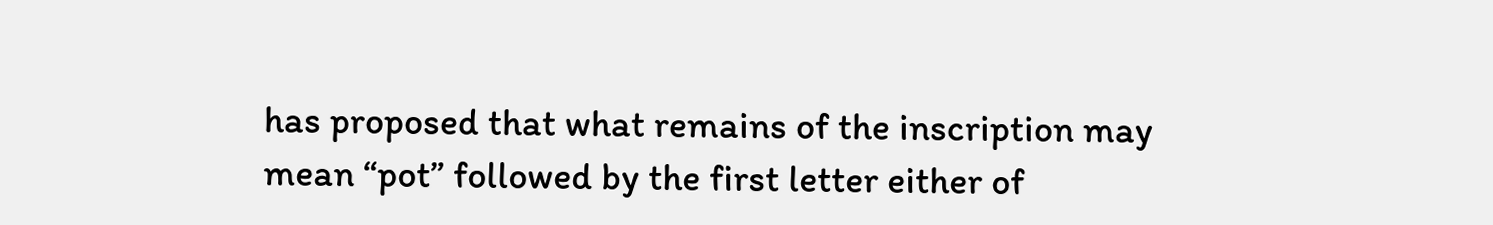has proposed that what remains of the inscription may mean “pot” followed by the first letter either of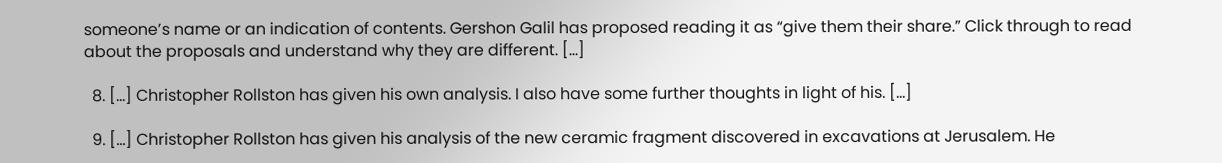someone’s name or an indication of contents. Gershon Galil has proposed reading it as “give them their share.” Click through to read about the proposals and understand why they are different. […]

  8. […] Christopher Rollston has given his own analysis. I also have some further thoughts in light of his. […]

  9. […] Christopher Rollston has given his analysis of the new ceramic fragment discovered in excavations at Jerusalem. He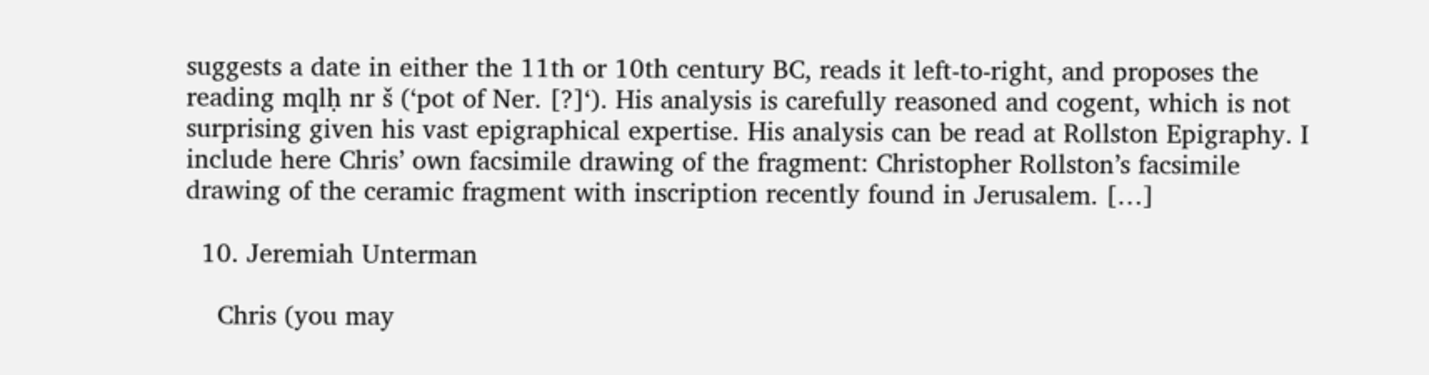suggests a date in either the 11th or 10th century BC, reads it left-to-right, and proposes the reading mqlḥ nr š (‘pot of Ner. [?]‘). His analysis is carefully reasoned and cogent, which is not surprising given his vast epigraphical expertise. His analysis can be read at Rollston Epigraphy. I include here Chris’ own facsimile drawing of the fragment: Christopher Rollston’s facsimile drawing of the ceramic fragment with inscription recently found in Jerusalem. […]

  10. Jeremiah Unterman

    Chris (you may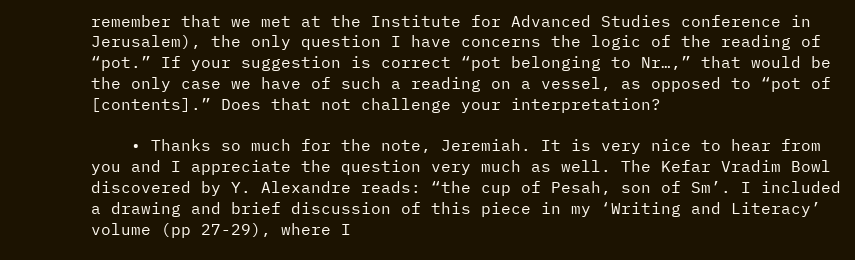remember that we met at the Institute for Advanced Studies conference in Jerusalem), the only question I have concerns the logic of the reading of “pot.” If your suggestion is correct “pot belonging to Nr…,” that would be the only case we have of such a reading on a vessel, as opposed to “pot of [contents].” Does that not challenge your interpretation?

    • Thanks so much for the note, Jeremiah. It is very nice to hear from you and I appreciate the question very much as well. The Kefar Vradim Bowl discovered by Y. Alexandre reads: “the cup of Pesah, son of Sm’. I included a drawing and brief discussion of this piece in my ‘Writing and Literacy’ volume (pp 27-29), where I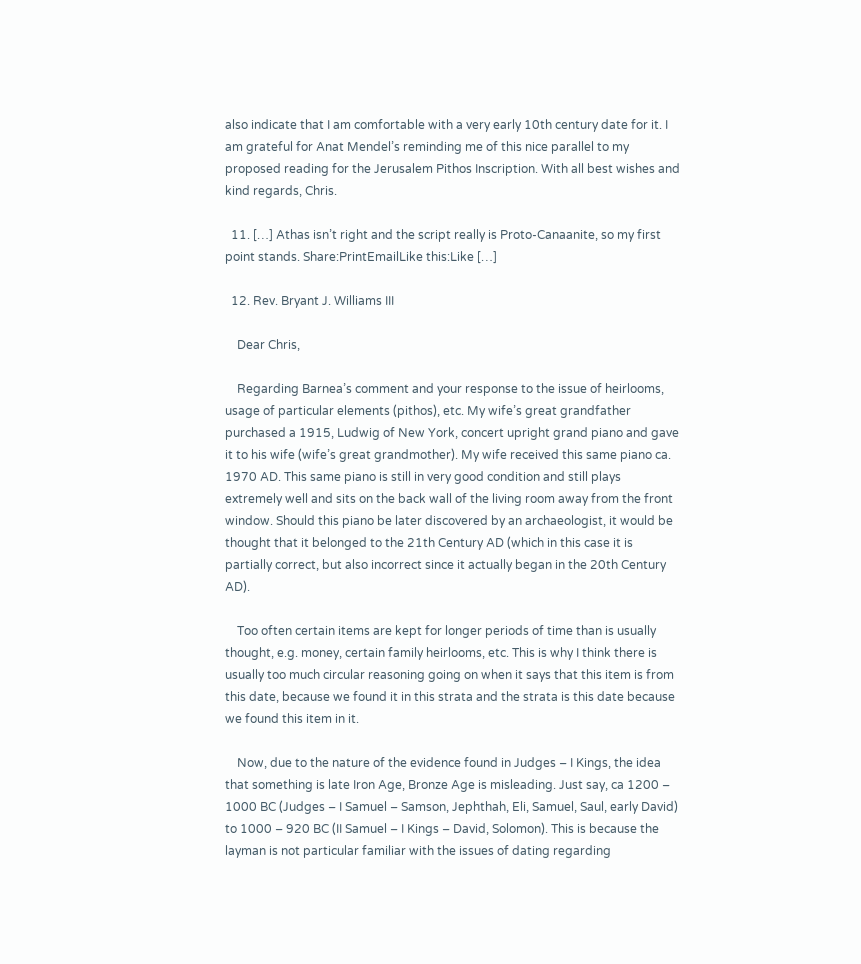also indicate that I am comfortable with a very early 10th century date for it. I am grateful for Anat Mendel’s reminding me of this nice parallel to my proposed reading for the Jerusalem Pithos Inscription. With all best wishes and kind regards, Chris.

  11. […] Athas isn’t right and the script really is Proto-Canaanite, so my first point stands. Share:PrintEmailLike this:Like […]

  12. Rev. Bryant J. Williams III

    Dear Chris,

    Regarding Barnea’s comment and your response to the issue of heirlooms, usage of particular elements (pithos), etc. My wife’s great grandfather purchased a 1915, Ludwig of New York, concert upright grand piano and gave it to his wife (wife’s great grandmother). My wife received this same piano ca. 1970 AD. This same piano is still in very good condition and still plays extremely well and sits on the back wall of the living room away from the front window. Should this piano be later discovered by an archaeologist, it would be thought that it belonged to the 21th Century AD (which in this case it is partially correct, but also incorrect since it actually began in the 20th Century AD).

    Too often certain items are kept for longer periods of time than is usually thought, e.g. money, certain family heirlooms, etc. This is why I think there is usually too much circular reasoning going on when it says that this item is from this date, because we found it in this strata and the strata is this date because we found this item in it.

    Now, due to the nature of the evidence found in Judges – I Kings, the idea that something is late Iron Age, Bronze Age is misleading. Just say, ca 1200 – 1000 BC (Judges – I Samuel – Samson, Jephthah, Eli, Samuel, Saul, early David) to 1000 – 920 BC (II Samuel – I Kings – David, Solomon). This is because the layman is not particular familiar with the issues of dating regarding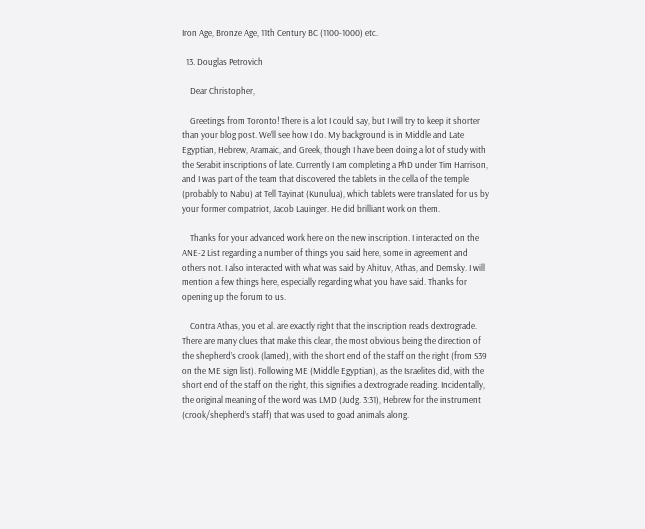Iron Age, Bronze Age, 11th Century BC (1100-1000) etc.

  13. Douglas Petrovich

    Dear Christopher,

    Greetings from Toronto! There is a lot I could say, but I will try to keep it shorter than your blog post. We’ll see how I do. My background is in Middle and Late Egyptian, Hebrew, Aramaic, and Greek, though I have been doing a lot of study with the Serabit inscriptions of late. Currently I am completing a PhD under Tim Harrison, and I was part of the team that discovered the tablets in the cella of the temple (probably to Nabu) at Tell Tayinat (Kunulua), which tablets were translated for us by your former compatriot, Jacob Lauinger. He did brilliant work on them.

    Thanks for your advanced work here on the new inscription. I interacted on the ANE-2 List regarding a number of things you said here, some in agreement and others not. I also interacted with what was said by Ahituv, Athas, and Demsky. I will mention a few things here, especially regarding what you have said. Thanks for opening up the forum to us.

    Contra Athas, you et al. are exactly right that the inscription reads dextrograde. There are many clues that make this clear, the most obvious being the direction of the shepherd’s crook (lamed), with the short end of the staff on the right (from S39 on the ME sign list). Following ME (Middle Egyptian), as the Israelites did, with the short end of the staff on the right, this signifies a dextrograde reading. Incidentally, the original meaning of the word was LMD (Judg. 3:31), Hebrew for the instrument (crook/shepherd’s staff) that was used to goad animals along.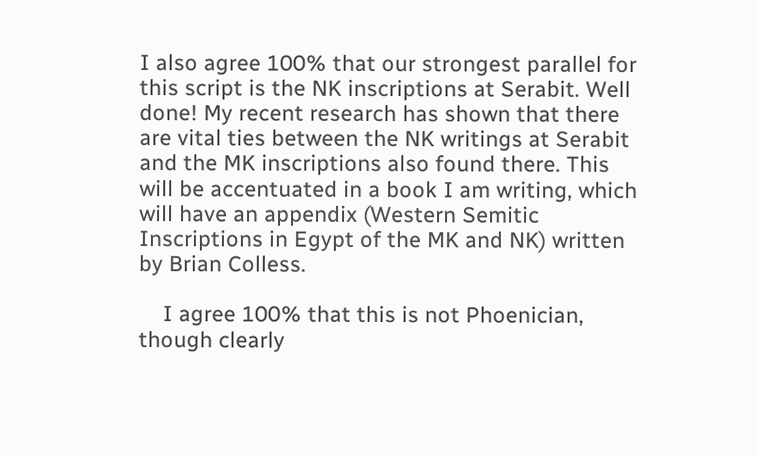I also agree 100% that our strongest parallel for this script is the NK inscriptions at Serabit. Well done! My recent research has shown that there are vital ties between the NK writings at Serabit and the MK inscriptions also found there. This will be accentuated in a book I am writing, which will have an appendix (Western Semitic Inscriptions in Egypt of the MK and NK) written by Brian Colless.

    I agree 100% that this is not Phoenician, though clearly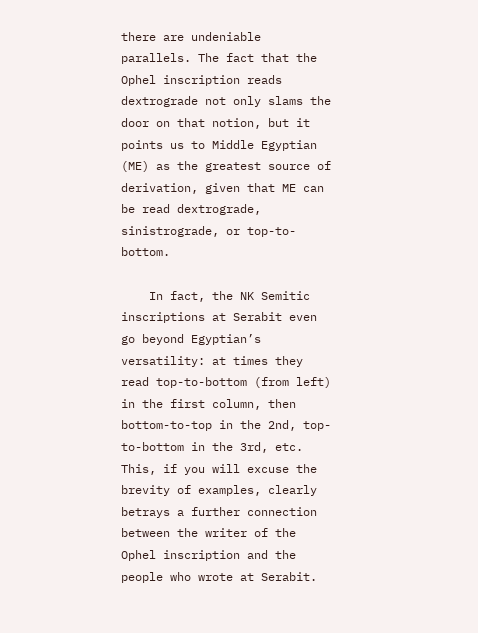there are undeniable parallels. The fact that the Ophel inscription reads dextrograde not only slams the door on that notion, but it points us to Middle Egyptian (ME) as the greatest source of derivation, given that ME can be read dextrograde, sinistrograde, or top-to-bottom.

    In fact, the NK Semitic inscriptions at Serabit even go beyond Egyptian’s versatility: at times they read top-to-bottom (from left) in the first column, then bottom-to-top in the 2nd, top-to-bottom in the 3rd, etc. This, if you will excuse the brevity of examples, clearly betrays a further connection between the writer of the Ophel inscription and the people who wrote at Serabit.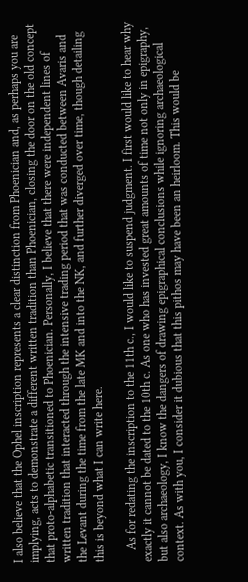I also believe that the Ophel inscription represents a clear distinction from Phoenician and, as perhaps you are implying, acts to demonstrate a different written tradition than Phoenician, closing the door on the old concept that proto-alphabetic transitioned to Phoenician. Personally, I believe that there were independent lines of written tradition that interacted through the intensive trading period that was conducted between Avaris and the Levant during the time from the late MK and into the NK, and further diverged over time, though detailing this is beyond what I can write here.

    As for redating the inscription to the 11th c., I would like to suspend judgment. I first would like to hear why exactly it cannot be dated to the 10th c. As one who has invested great amounts of time not only in epigraphy, but also archaeology, I know the dangers of drawing epigraphical conclusions while ignoring archaeological context. As with you, I consider it dubious that this pithos may have been an heirloom. This would be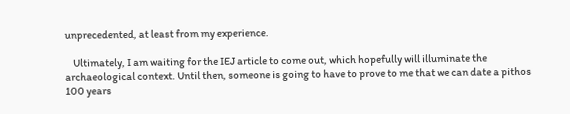unprecedented, at least from my experience.

    Ultimately, I am waiting for the IEJ article to come out, which hopefully will illuminate the archaeological context. Until then, someone is going to have to prove to me that we can date a pithos 100 years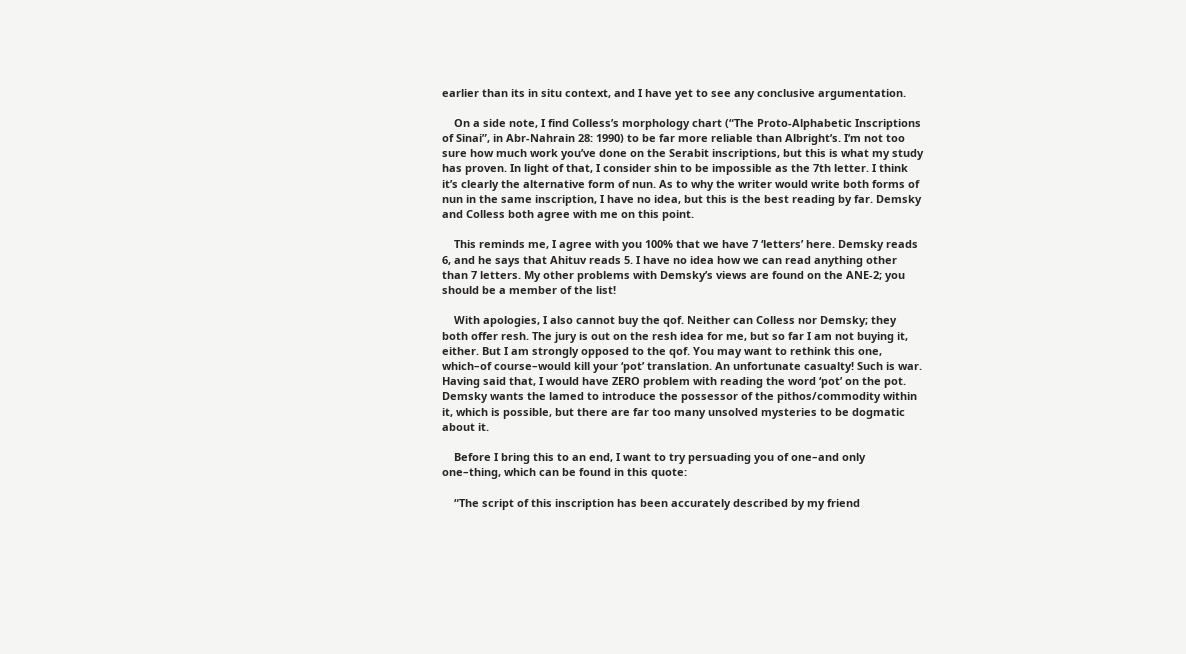earlier than its in situ context, and I have yet to see any conclusive argumentation.

    On a side note, I find Colless’s morphology chart (“The Proto-Alphabetic Inscriptions of Sinai”, in Abr-Nahrain 28: 1990) to be far more reliable than Albright’s. I’m not too sure how much work you’ve done on the Serabit inscriptions, but this is what my study has proven. In light of that, I consider shin to be impossible as the 7th letter. I think it’s clearly the alternative form of nun. As to why the writer would write both forms of nun in the same inscription, I have no idea, but this is the best reading by far. Demsky and Colless both agree with me on this point.

    This reminds me, I agree with you 100% that we have 7 ‘letters’ here. Demsky reads 6, and he says that Ahituv reads 5. I have no idea how we can read anything other than 7 letters. My other problems with Demsky’s views are found on the ANE-2; you should be a member of the list!

    With apologies, I also cannot buy the qof. Neither can Colless nor Demsky; they both offer resh. The jury is out on the resh idea for me, but so far I am not buying it, either. But I am strongly opposed to the qof. You may want to rethink this one, which–of course–would kill your ‘pot’ translation. An unfortunate casualty! Such is war.  Having said that, I would have ZERO problem with reading the word ‘pot’ on the pot. Demsky wants the lamed to introduce the possessor of the pithos/commodity within it, which is possible, but there are far too many unsolved mysteries to be dogmatic about it.

    Before I bring this to an end, I want to try persuading you of one–and only one–thing, which can be found in this quote:

    “The script of this inscription has been accurately described by my friend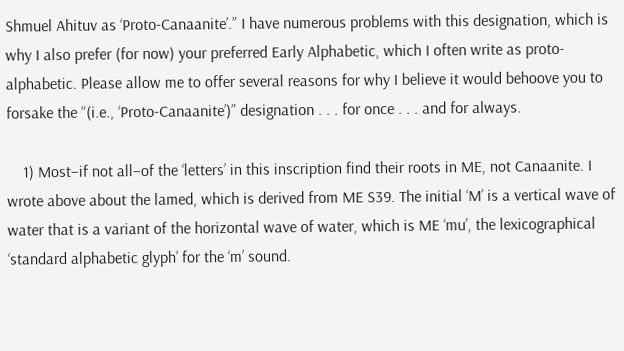Shmuel Ahituv as ‘Proto-Canaanite’.” I have numerous problems with this designation, which is why I also prefer (for now) your preferred Early Alphabetic, which I often write as proto-alphabetic. Please allow me to offer several reasons for why I believe it would behoove you to forsake the “(i.e., ‘Proto-Canaanite’)” designation . . . for once . . . and for always.

    1) Most–if not all–of the ‘letters’ in this inscription find their roots in ME, not Canaanite. I wrote above about the lamed, which is derived from ME S39. The initial ‘M’ is a vertical wave of water that is a variant of the horizontal wave of water, which is ME ‘mu’, the lexicographical ‘standard alphabetic glyph’ for the ‘m’ sound.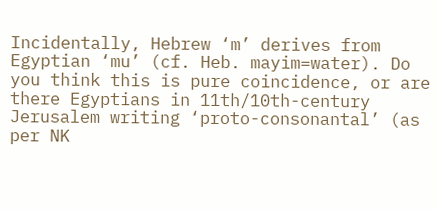Incidentally, Hebrew ‘m’ derives from Egyptian ‘mu’ (cf. Heb. mayim=water). Do you think this is pure coincidence, or are there Egyptians in 11th/10th-century Jerusalem writing ‘proto-consonantal’ (as per NK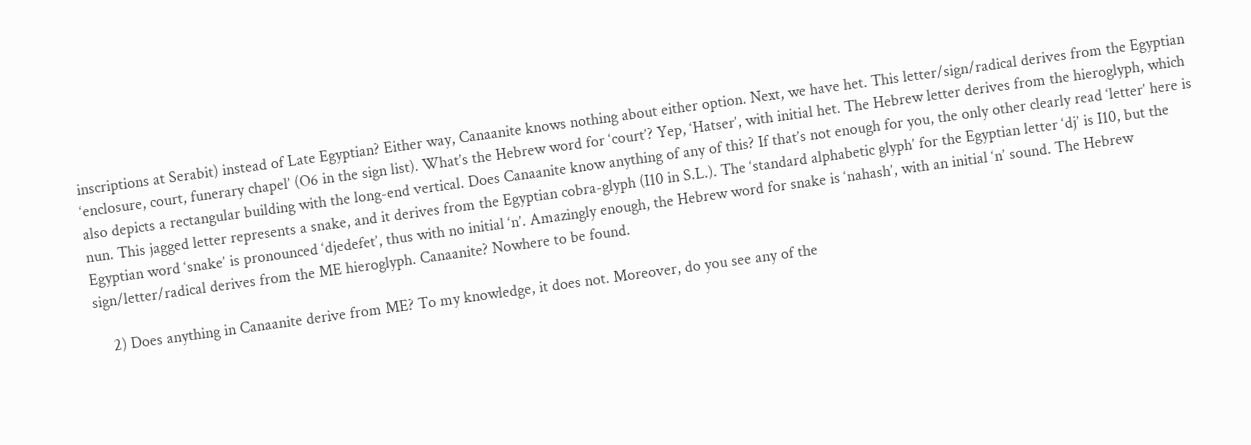inscriptions at Serabit) instead of Late Egyptian? Either way, Canaanite knows nothing about either option. Next, we have het. This letter/sign/radical derives from the Egyptian ‘enclosure, court, funerary chapel’ (O6 in the sign list). What’s the Hebrew word for ‘court’? Yep, ‘Hatser’, with initial het. The Hebrew letter derives from the hieroglyph, which also depicts a rectangular building with the long-end vertical. Does Canaanite know anything of any of this? If that’s not enough for you, the only other clearly read ‘letter’ here is nun. This jagged letter represents a snake, and it derives from the Egyptian cobra-glyph (I10 in S.L.). The ‘standard alphabetic glyph’ for the Egyptian letter ‘dj’ is I10, but the Egyptian word ‘snake’ is pronounced ‘djedefet’, thus with no initial ‘n’. Amazingly enough, the Hebrew word for snake is ‘nahash’, with an initial ‘n’ sound. The Hebrew sign/letter/radical derives from the ME hieroglyph. Canaanite? Nowhere to be found.

    2) Does anything in Canaanite derive from ME? To my knowledge, it does not. Moreover, do you see any of the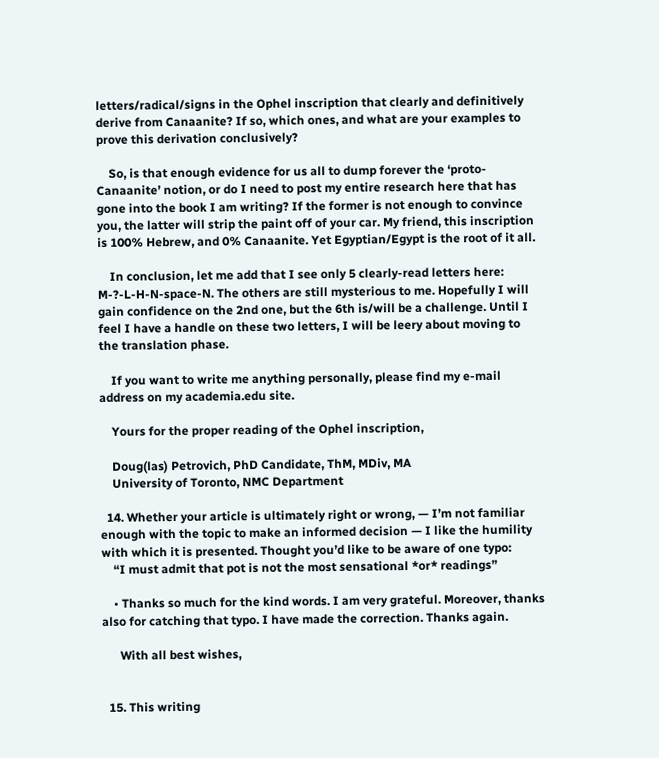letters/radical/signs in the Ophel inscription that clearly and definitively derive from Canaanite? If so, which ones, and what are your examples to prove this derivation conclusively?

    So, is that enough evidence for us all to dump forever the ‘proto-Canaanite’ notion, or do I need to post my entire research here that has gone into the book I am writing? If the former is not enough to convince you, the latter will strip the paint off of your car. My friend, this inscription is 100% Hebrew, and 0% Canaanite. Yet Egyptian/Egypt is the root of it all.

    In conclusion, let me add that I see only 5 clearly-read letters here: M-?-L-H-N-space-N. The others are still mysterious to me. Hopefully I will gain confidence on the 2nd one, but the 6th is/will be a challenge. Until I feel I have a handle on these two letters, I will be leery about moving to the translation phase.

    If you want to write me anything personally, please find my e-mail address on my academia.edu site.

    Yours for the proper reading of the Ophel inscription,

    Doug(las) Petrovich, PhD Candidate, ThM, MDiv, MA
    University of Toronto, NMC Department

  14. Whether your article is ultimately right or wrong, — I’m not familiar enough with the topic to make an informed decision — I like the humility with which it is presented. Thought you’d like to be aware of one typo:
    “I must admit that pot is not the most sensational *or* readings”

    • Thanks so much for the kind words. I am very grateful. Moreover, thanks also for catching that typo. I have made the correction. Thanks again.

      With all best wishes,


  15. This writing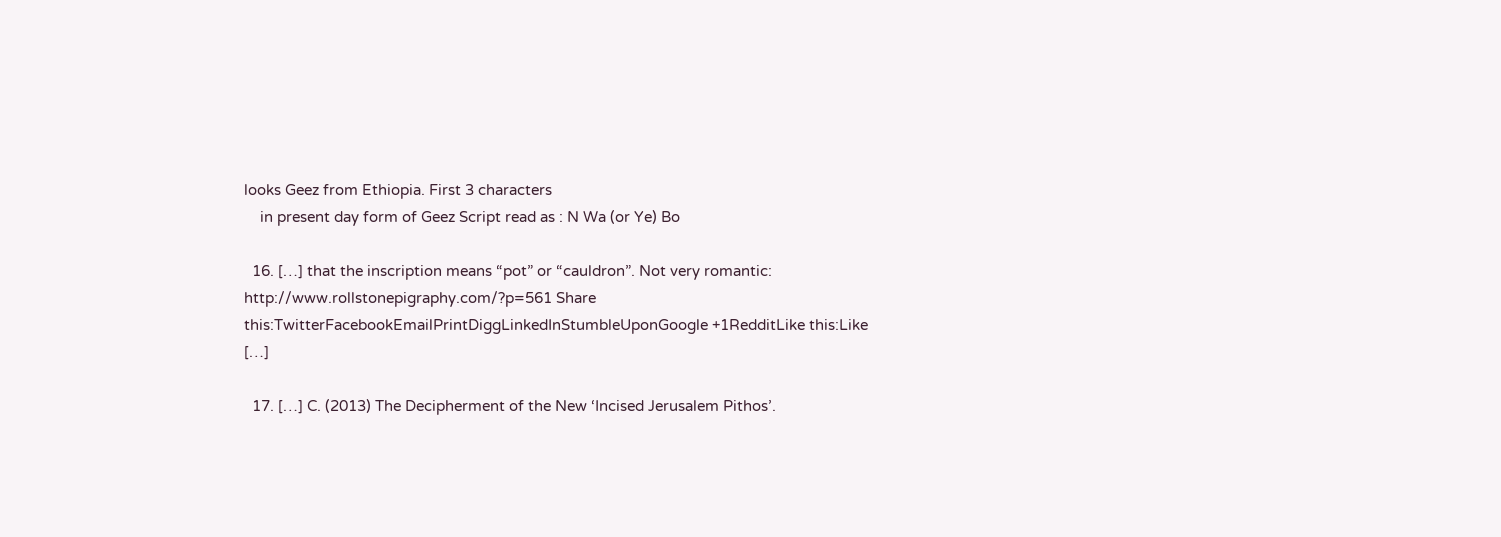looks Geez from Ethiopia. First 3 characters
    in present day form of Geez Script read as : N Wa (or Ye) Bo

  16. […] that the inscription means “pot” or “cauldron”. Not very romantic: http://www.rollstonepigraphy.com/?p=561 Share this:TwitterFacebookEmailPrintDiggLinkedInStumbleUponGoogle +1RedditLike this:Like […]

  17. […] C. (2013) The Decipherment of the New ‘Incised Jerusalem Pithos’.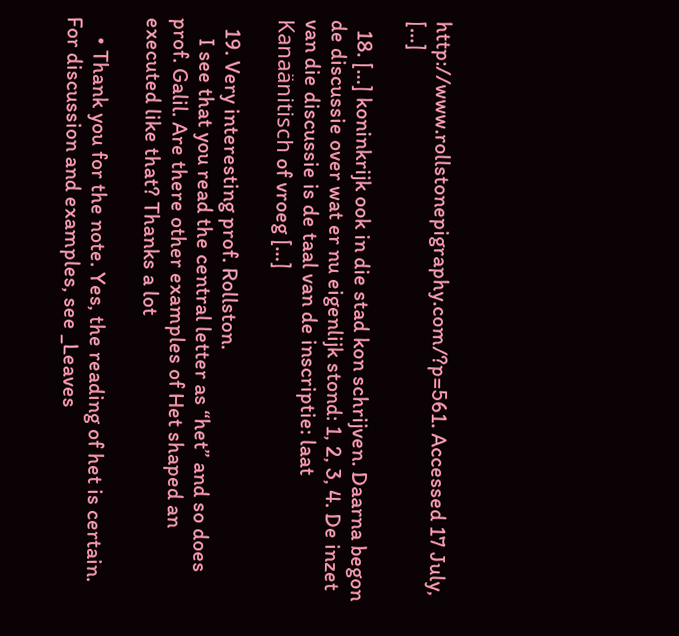http://www.rollstonepigraphy.com/?p=561. Accessed 17 July, […]

  18. […] koninkrijk ook in die stad kon schrijven. Daarna begon de discussie over wat er nu eigenlijk stond: 1, 2, 3, 4. De inzet van die discussie is de taal van de inscriptie: laat Kanaänitisch of vroeg […]

  19. Very interesting prof. Rollston.
    I see that you read the central letter as “het” and so does prof. Galil. Are there other examples of Het shaped an executed like that? Thanks a lot

    • Thank you for the note. Yes, the reading of het is certain. For discussion and examples, see _Leaves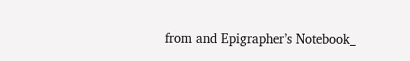from and Epigrapher’s Notebook_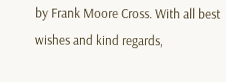by Frank Moore Cross. With all best wishes and kind regards,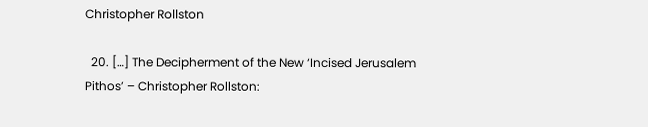Christopher Rollston

  20. […] The Decipherment of the New ‘Incised Jerusalem Pithos’ – Christopher Rollston: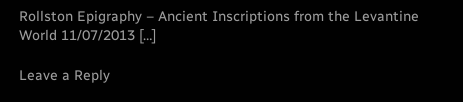Rollston Epigraphy – Ancient Inscriptions from the Levantine World 11/07/2013 […]

Leave a Reply